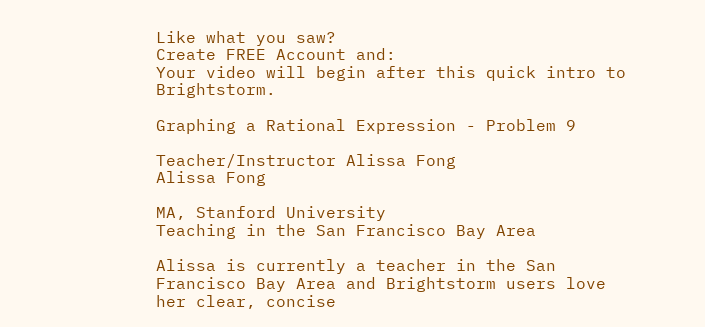Like what you saw?
Create FREE Account and:
Your video will begin after this quick intro to Brightstorm.

Graphing a Rational Expression - Problem 9

Teacher/Instructor Alissa Fong
Alissa Fong

MA, Stanford University
Teaching in the San Francisco Bay Area

Alissa is currently a teacher in the San Francisco Bay Area and Brightstorm users love her clear, concise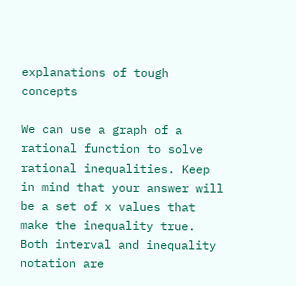explanations of tough concepts

We can use a graph of a rational function to solve rational inequalities. Keep in mind that your answer will be a set of x values that make the inequality true. Both interval and inequality notation are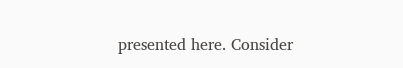presented here. Consider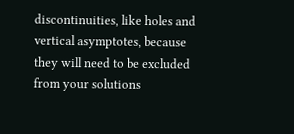discontinuities, like holes and vertical asymptotes, because they will need to be excluded from your solutions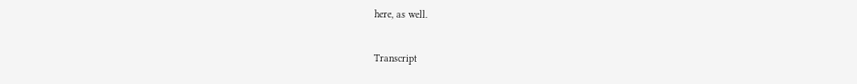here, as well.

Transcript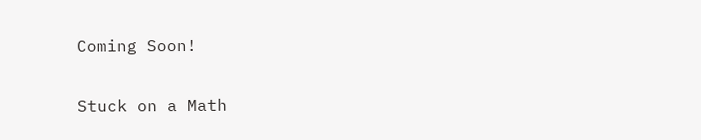Coming Soon!

Stuck on a Math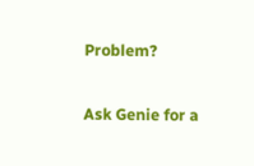Problem?

Ask Genie for a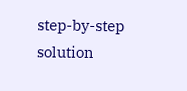step-by-step solution